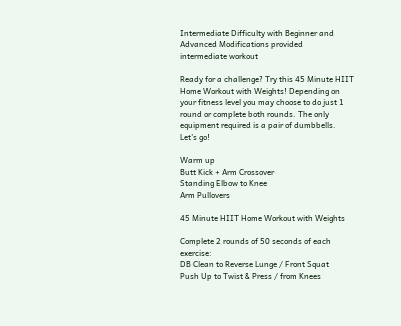Intermediate Difficulty with Beginner and Advanced Modifications provided
intermediate workout

Ready for a challenge? Try this 45 Minute HIIT Home Workout with Weights! Depending on your fitness level you may choose to do just 1 round or complete both rounds. The only equipment required is a pair of dumbbells. Let’s go!

Warm up
Butt Kick + Arm Crossover
Standing Elbow to Knee
Arm Pullovers

45 Minute HIIT Home Workout with Weights

Complete 2 rounds of 50 seconds of each exercise:
DB Clean to Reverse Lunge / Front Squat
Push Up to Twist & Press / from Knees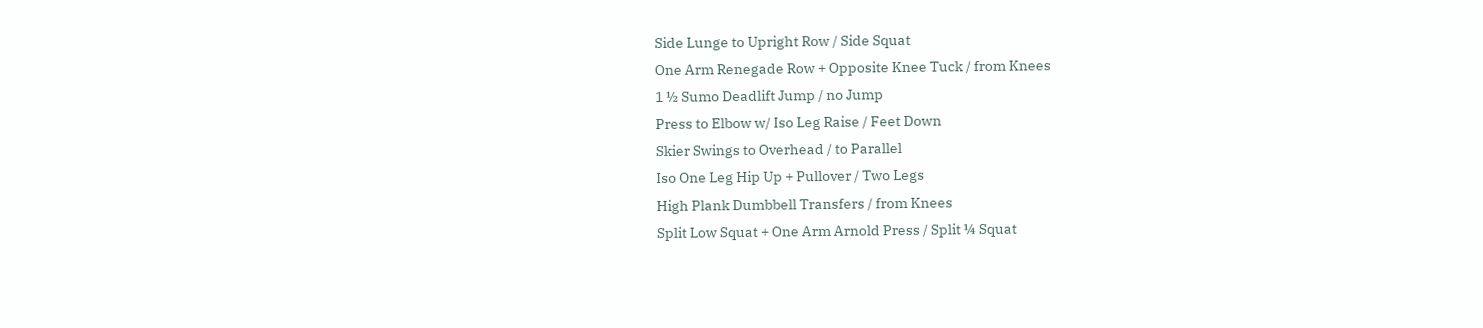Side Lunge to Upright Row / Side Squat
One Arm Renegade Row + Opposite Knee Tuck / from Knees
1 ½ Sumo Deadlift Jump / no Jump
Press to Elbow w/ Iso Leg Raise / Feet Down
Skier Swings to Overhead / to Parallel
Iso One Leg Hip Up + Pullover / Two Legs
High Plank Dumbbell Transfers / from Knees
Split Low Squat + One Arm Arnold Press / Split ¼ Squat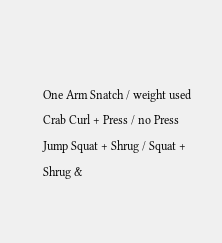One Arm Snatch / weight used
Crab Curl + Press / no Press
Jump Squat + Shrug / Squat + Shrug &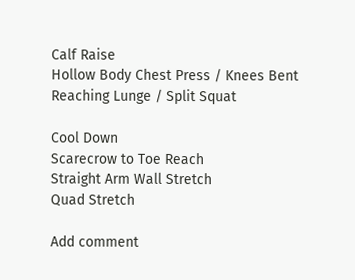Calf Raise
Hollow Body Chest Press / Knees Bent
Reaching Lunge / Split Squat

Cool Down
Scarecrow to Toe Reach
Straight Arm Wall Stretch
Quad Stretch

Add comment